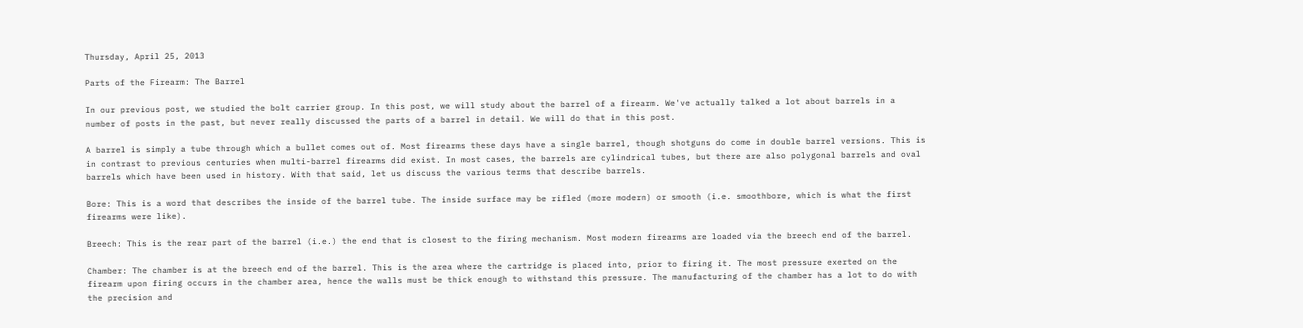Thursday, April 25, 2013

Parts of the Firearm: The Barrel

In our previous post, we studied the bolt carrier group. In this post, we will study about the barrel of a firearm. We've actually talked a lot about barrels in a number of posts in the past, but never really discussed the parts of a barrel in detail. We will do that in this post.

A barrel is simply a tube through which a bullet comes out of. Most firearms these days have a single barrel, though shotguns do come in double barrel versions. This is in contrast to previous centuries when multi-barrel firearms did exist. In most cases, the barrels are cylindrical tubes, but there are also polygonal barrels and oval barrels which have been used in history. With that said, let us discuss the various terms that describe barrels.

Bore: This is a word that describes the inside of the barrel tube. The inside surface may be rifled (more modern) or smooth (i.e. smoothbore, which is what the first firearms were like).

Breech: This is the rear part of the barrel (i.e.) the end that is closest to the firing mechanism. Most modern firearms are loaded via the breech end of the barrel.

Chamber: The chamber is at the breech end of the barrel. This is the area where the cartridge is placed into, prior to firing it. The most pressure exerted on the firearm upon firing occurs in the chamber area, hence the walls must be thick enough to withstand this pressure. The manufacturing of the chamber has a lot to do with the precision and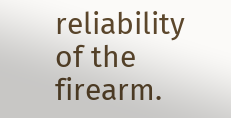reliability of the firearm.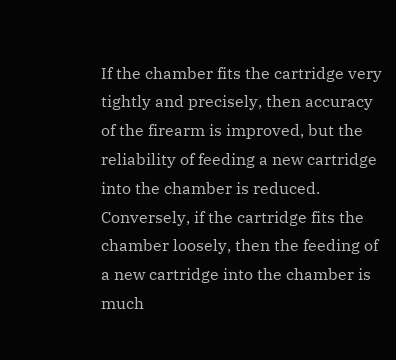If the chamber fits the cartridge very tightly and precisely, then accuracy of the firearm is improved, but the reliability of feeding a new cartridge into the chamber is reduced. Conversely, if the cartridge fits the chamber loosely, then the feeding of a new cartridge into the chamber is much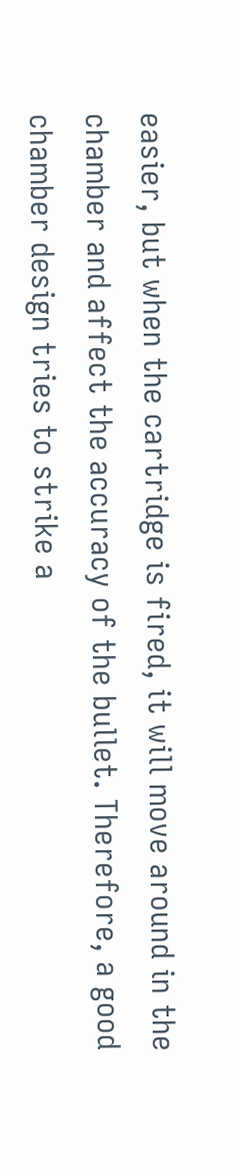easier, but when the cartridge is fired, it will move around in the chamber and affect the accuracy of the bullet. Therefore, a good chamber design tries to strike a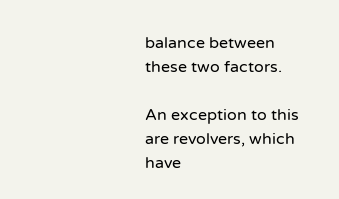balance between these two factors.

An exception to this are revolvers, which have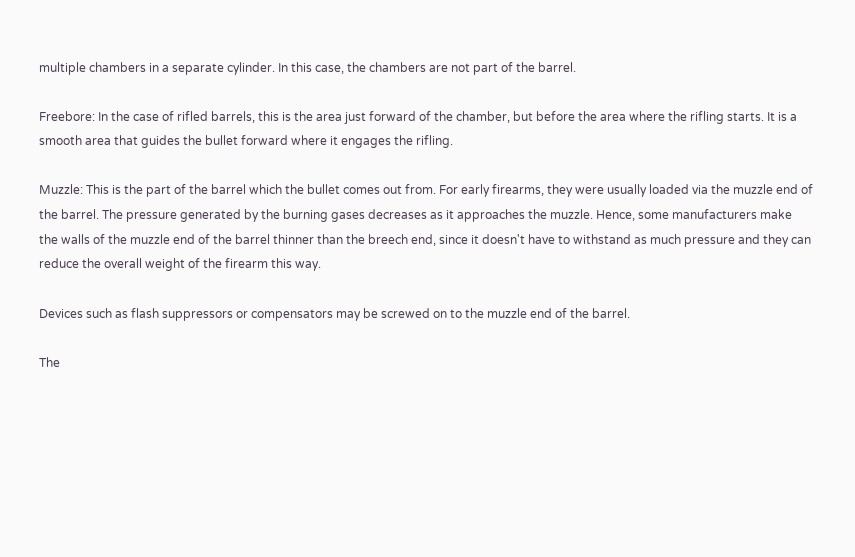multiple chambers in a separate cylinder. In this case, the chambers are not part of the barrel.

Freebore: In the case of rifled barrels, this is the area just forward of the chamber, but before the area where the rifling starts. It is a smooth area that guides the bullet forward where it engages the rifling.

Muzzle: This is the part of the barrel which the bullet comes out from. For early firearms, they were usually loaded via the muzzle end of the barrel. The pressure generated by the burning gases decreases as it approaches the muzzle. Hence, some manufacturers make the walls of the muzzle end of the barrel thinner than the breech end, since it doesn't have to withstand as much pressure and they can reduce the overall weight of the firearm this way.

Devices such as flash suppressors or compensators may be screwed on to the muzzle end of the barrel.

The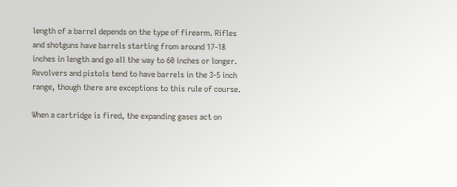length of a barrel depends on the type of firearm. Rifles and shotguns have barrels starting from around 17-18 inches in length and go all the way to 60 inches or longer. Revolvers and pistols tend to have barrels in the 3-5 inch range, though there are exceptions to this rule of course.

When a cartridge is fired, the expanding gases act on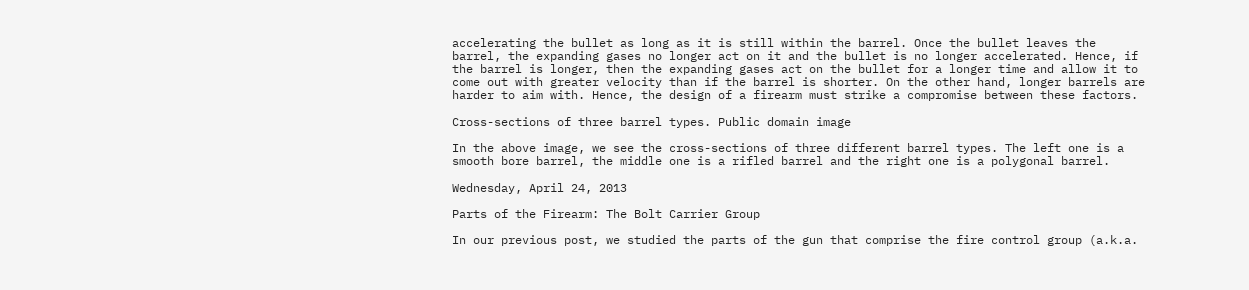accelerating the bullet as long as it is still within the barrel. Once the bullet leaves the barrel, the expanding gases no longer act on it and the bullet is no longer accelerated. Hence, if the barrel is longer, then the expanding gases act on the bullet for a longer time and allow it to come out with greater velocity than if the barrel is shorter. On the other hand, longer barrels are harder to aim with. Hence, the design of a firearm must strike a compromise between these factors.

Cross-sections of three barrel types. Public domain image

In the above image, we see the cross-sections of three different barrel types. The left one is a smooth bore barrel, the middle one is a rifled barrel and the right one is a polygonal barrel.

Wednesday, April 24, 2013

Parts of the Firearm: The Bolt Carrier Group

In our previous post, we studied the parts of the gun that comprise the fire control group (a.k.a.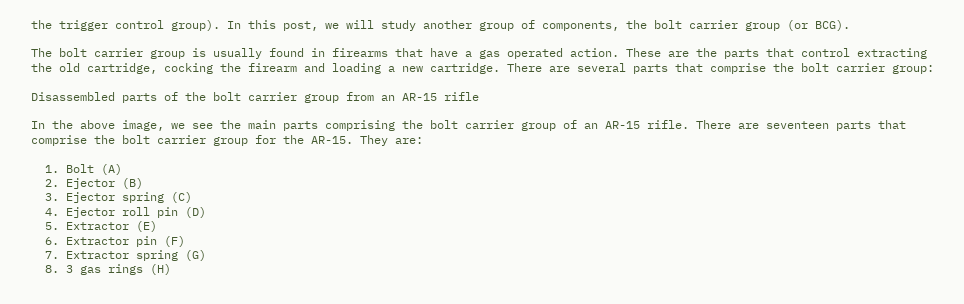the trigger control group). In this post, we will study another group of components, the bolt carrier group (or BCG).

The bolt carrier group is usually found in firearms that have a gas operated action. These are the parts that control extracting the old cartridge, cocking the firearm and loading a new cartridge. There are several parts that comprise the bolt carrier group:

Disassembled parts of the bolt carrier group from an AR-15 rifle

In the above image, we see the main parts comprising the bolt carrier group of an AR-15 rifle. There are seventeen parts that comprise the bolt carrier group for the AR-15. They are:

  1. Bolt (A)
  2. Ejector (B)
  3. Ejector spring (C)
  4. Ejector roll pin (D)
  5. Extractor (E)
  6. Extractor pin (F)
  7. Extractor spring (G)
  8. 3 gas rings (H)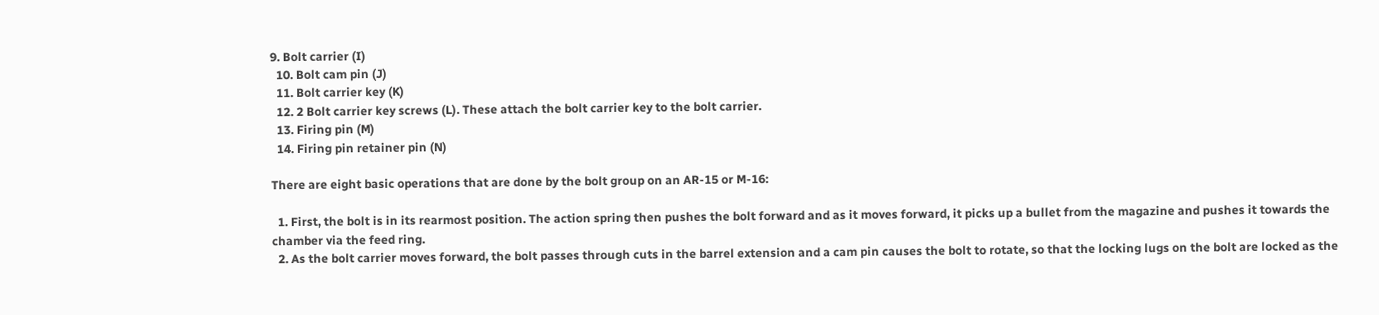9. Bolt carrier (I)
  10. Bolt cam pin (J)
  11. Bolt carrier key (K)
  12. 2 Bolt carrier key screws (L). These attach the bolt carrier key to the bolt carrier.
  13. Firing pin (M)
  14. Firing pin retainer pin (N)

There are eight basic operations that are done by the bolt group on an AR-15 or M-16:

  1. First, the bolt is in its rearmost position. The action spring then pushes the bolt forward and as it moves forward, it picks up a bullet from the magazine and pushes it towards the chamber via the feed ring.
  2. As the bolt carrier moves forward, the bolt passes through cuts in the barrel extension and a cam pin causes the bolt to rotate, so that the locking lugs on the bolt are locked as the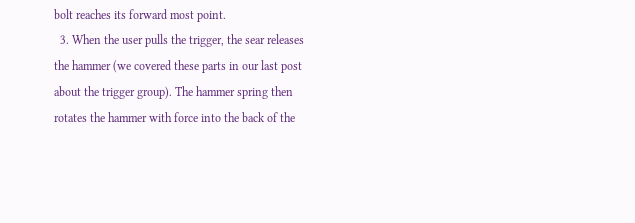bolt reaches its forward most point.
  3. When the user pulls the trigger, the sear releases the hammer (we covered these parts in our last post about the trigger group). The hammer spring then rotates the hammer with force into the back of the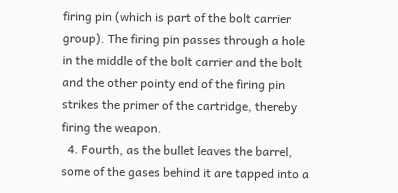firing pin (which is part of the bolt carrier group). The firing pin passes through a hole in the middle of the bolt carrier and the bolt and the other pointy end of the firing pin strikes the primer of the cartridge, thereby firing the weapon.
  4. Fourth, as the bullet leaves the barrel, some of the gases behind it are tapped into a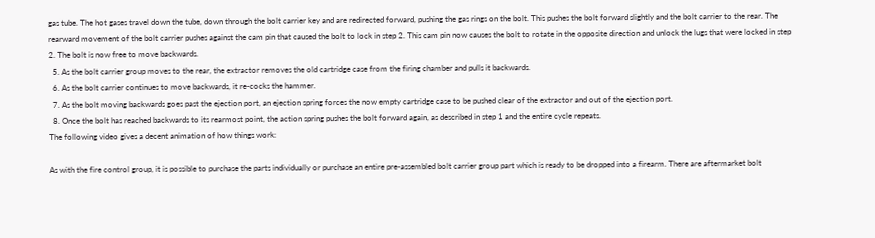gas tube. The hot gases travel down the tube, down through the bolt carrier key and are redirected forward, pushing the gas rings on the bolt. This pushes the bolt forward slightly and the bolt carrier to the rear. The rearward movement of the bolt carrier pushes against the cam pin that caused the bolt to lock in step 2. This cam pin now causes the bolt to rotate in the opposite direction and unlock the lugs that were locked in step 2. The bolt is now free to move backwards.
  5. As the bolt carrier group moves to the rear, the extractor removes the old cartridge case from the firing chamber and pulls it backwards.
  6. As the bolt carrier continues to move backwards, it re-cocks the hammer.
  7. As the bolt moving backwards goes past the ejection port, an ejection spring forces the now empty cartridge case to be pushed clear of the extractor and out of the ejection port.
  8. Once the bolt has reached backwards to its rearmost point, the action spring pushes the bolt forward again, as described in step 1 and the entire cycle repeats.
The following video gives a decent animation of how things work:

As with the fire control group, it is possible to purchase the parts individually or purchase an entire pre-assembled bolt carrier group part which is ready to be dropped into a firearm. There are aftermarket bolt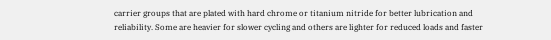carrier groups that are plated with hard chrome or titanium nitride for better lubrication and reliability. Some are heavier for slower cycling and others are lighter for reduced loads and faster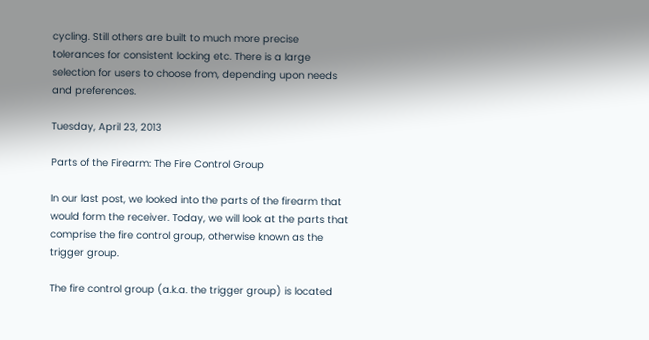cycling. Still others are built to much more precise tolerances for consistent locking etc. There is a large selection for users to choose from, depending upon needs and preferences.

Tuesday, April 23, 2013

Parts of the Firearm: The Fire Control Group

In our last post, we looked into the parts of the firearm that would form the receiver. Today, we will look at the parts that comprise the fire control group, otherwise known as the trigger group.

The fire control group (a.k.a. the trigger group) is located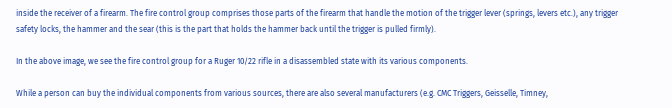inside the receiver of a firearm. The fire control group comprises those parts of the firearm that handle the motion of the trigger lever (springs, levers etc.), any trigger safety locks, the hammer and the sear (this is the part that holds the hammer back until the trigger is pulled firmly).

In the above image, we see the fire control group for a Ruger 10/22 rifle in a disassembled state with its various components.

While a person can buy the individual components from various sources, there are also several manufacturers (e.g. CMC Triggers, Geisselle, Timney,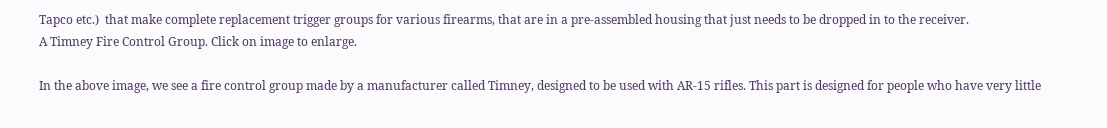Tapco etc.)  that make complete replacement trigger groups for various firearms, that are in a pre-assembled housing that just needs to be dropped in to the receiver.
A Timney Fire Control Group. Click on image to enlarge.

In the above image, we see a fire control group made by a manufacturer called Timney, designed to be used with AR-15 rifles. This part is designed for people who have very little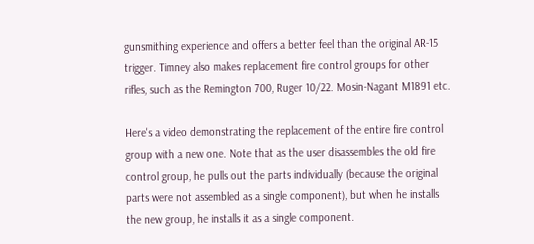gunsmithing experience and offers a better feel than the original AR-15 trigger. Timney also makes replacement fire control groups for other rifles, such as the Remington 700, Ruger 10/22. Mosin-Nagant M1891 etc.

Here's a video demonstrating the replacement of the entire fire control group with a new one. Note that as the user disassembles the old fire control group, he pulls out the parts individually (because the original parts were not assembled as a single component), but when he installs the new group, he installs it as a single component.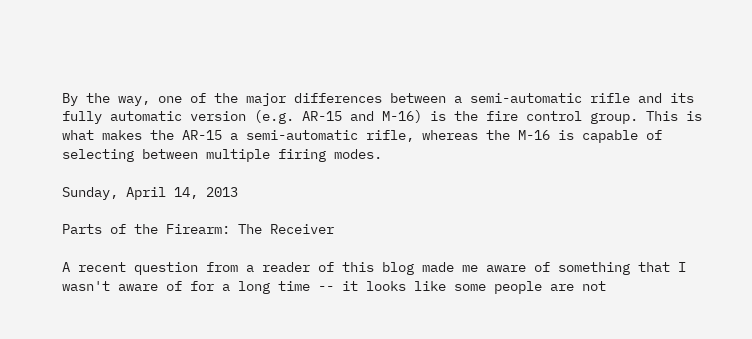By the way, one of the major differences between a semi-automatic rifle and its fully automatic version (e.g. AR-15 and M-16) is the fire control group. This is what makes the AR-15 a semi-automatic rifle, whereas the M-16 is capable of selecting between multiple firing modes.

Sunday, April 14, 2013

Parts of the Firearm: The Receiver

A recent question from a reader of this blog made me aware of something that I wasn't aware of for a long time -- it looks like some people are not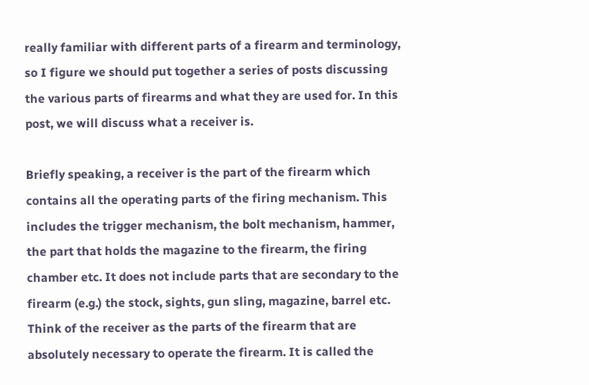really familiar with different parts of a firearm and terminology, so I figure we should put together a series of posts discussing the various parts of firearms and what they are used for. In this post, we will discuss what a receiver is.

Briefly speaking, a receiver is the part of the firearm which contains all the operating parts of the firing mechanism. This includes the trigger mechanism, the bolt mechanism, hammer, the part that holds the magazine to the firearm, the firing chamber etc. It does not include parts that are secondary to the firearm (e.g.) the stock, sights, gun sling, magazine, barrel etc. Think of the receiver as the parts of the firearm that are absolutely necessary to operate the firearm. It is called the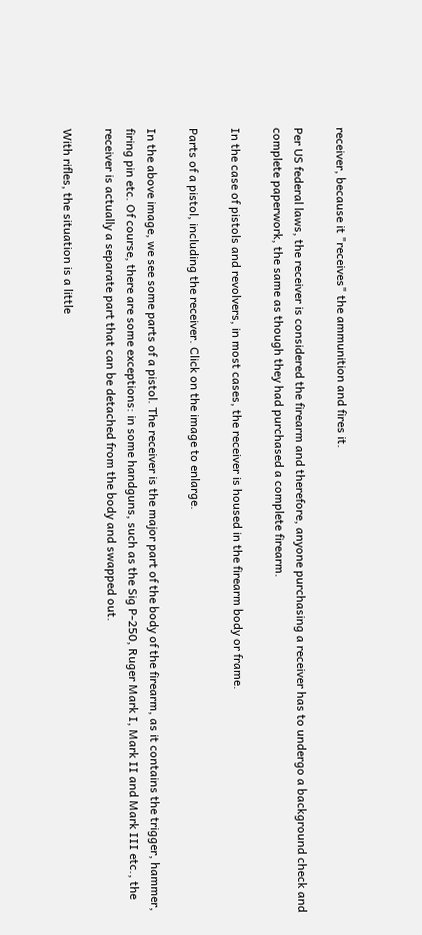receiver, because it "receives" the ammunition and fires it.

Per US federal laws, the receiver is considered the firearm and therefore, anyone purchasing a receiver has to undergo a background check and complete paperwork, the same as though they had purchased a complete firearm.

In the case of pistols and revolvers, in most cases, the receiver is housed in the firearm body or frame.

Parts of a pistol, including the receiver. Click on the image to enlarge.

In the above image, we see some parts of a pistol. The receiver is the major part of the body of the firearm, as it contains the trigger, hammer, firing pin etc. Of course, there are some exceptions: in some handguns, such as the Sig P-250, Ruger Mark I, Mark II and Mark III etc., the receiver is actually a separate part that can be detached from the body and swapped out.

With rifles, the situation is a little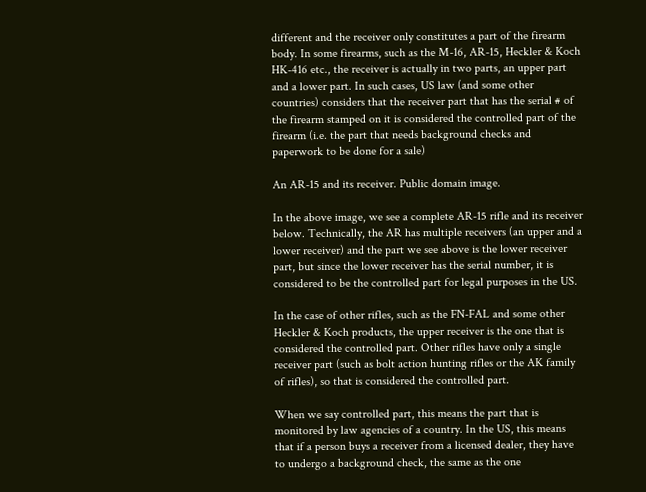different and the receiver only constitutes a part of the firearm body. In some firearms, such as the M-16, AR-15, Heckler & Koch HK-416 etc., the receiver is actually in two parts, an upper part and a lower part. In such cases, US law (and some other countries) considers that the receiver part that has the serial # of the firearm stamped on it is considered the controlled part of the firearm (i.e. the part that needs background checks and paperwork to be done for a sale)

An AR-15 and its receiver. Public domain image.

In the above image, we see a complete AR-15 rifle and its receiver below. Technically, the AR has multiple receivers (an upper and a lower receiver) and the part we see above is the lower receiver part, but since the lower receiver has the serial number, it is considered to be the controlled part for legal purposes in the US.

In the case of other rifles, such as the FN-FAL and some other Heckler & Koch products, the upper receiver is the one that is considered the controlled part. Other rifles have only a single receiver part (such as bolt action hunting rifles or the AK family of rifles), so that is considered the controlled part.

When we say controlled part, this means the part that is monitored by law agencies of a country. In the US, this means that if a person buys a receiver from a licensed dealer, they have to undergo a background check, the same as the one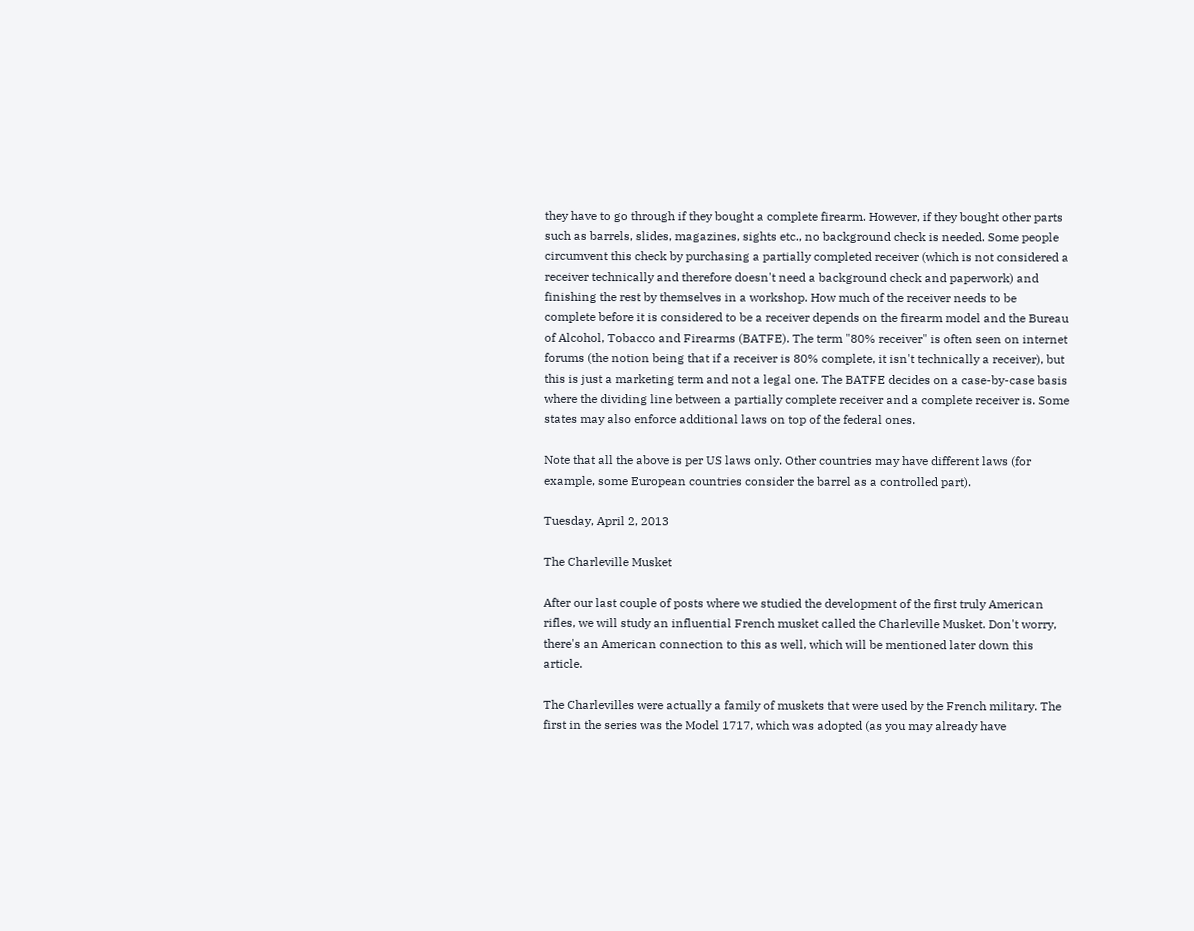they have to go through if they bought a complete firearm. However, if they bought other parts such as barrels, slides, magazines, sights etc., no background check is needed. Some people circumvent this check by purchasing a partially completed receiver (which is not considered a receiver technically and therefore doesn't need a background check and paperwork) and finishing the rest by themselves in a workshop. How much of the receiver needs to be complete before it is considered to be a receiver depends on the firearm model and the Bureau of Alcohol, Tobacco and Firearms (BATFE). The term "80% receiver" is often seen on internet forums (the notion being that if a receiver is 80% complete, it isn't technically a receiver), but this is just a marketing term and not a legal one. The BATFE decides on a case-by-case basis where the dividing line between a partially complete receiver and a complete receiver is. Some states may also enforce additional laws on top of the federal ones.

Note that all the above is per US laws only. Other countries may have different laws (for example, some European countries consider the barrel as a controlled part).

Tuesday, April 2, 2013

The Charleville Musket

After our last couple of posts where we studied the development of the first truly American rifles, we will study an influential French musket called the Charleville Musket. Don't worry, there's an American connection to this as well, which will be mentioned later down this article.

The Charlevilles were actually a family of muskets that were used by the French military. The first in the series was the Model 1717, which was adopted (as you may already have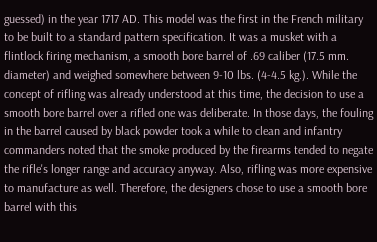guessed) in the year 1717 AD. This model was the first in the French military to be built to a standard pattern specification. It was a musket with a flintlock firing mechanism, a smooth bore barrel of .69 caliber (17.5 mm. diameter) and weighed somewhere between 9-10 lbs. (4-4.5 kg.). While the concept of rifling was already understood at this time, the decision to use a smooth bore barrel over a rifled one was deliberate. In those days, the fouling in the barrel caused by black powder took a while to clean and infantry commanders noted that the smoke produced by the firearms tended to negate the rifle's longer range and accuracy anyway. Also, rifling was more expensive to manufacture as well. Therefore, the designers chose to use a smooth bore barrel with this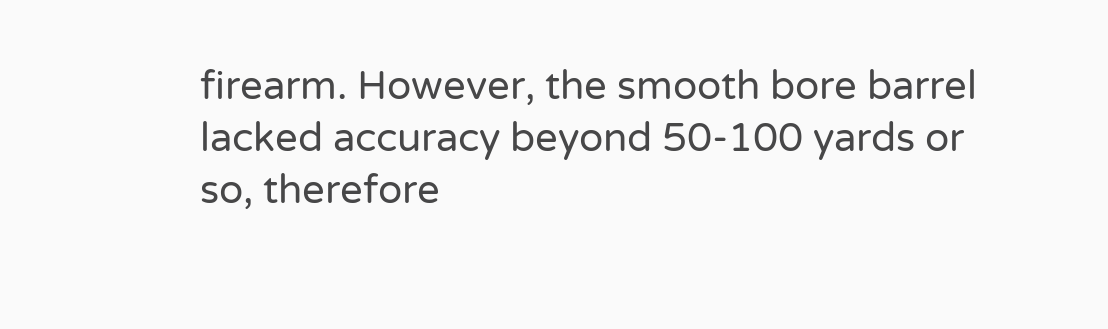firearm. However, the smooth bore barrel lacked accuracy beyond 50-100 yards or so, therefore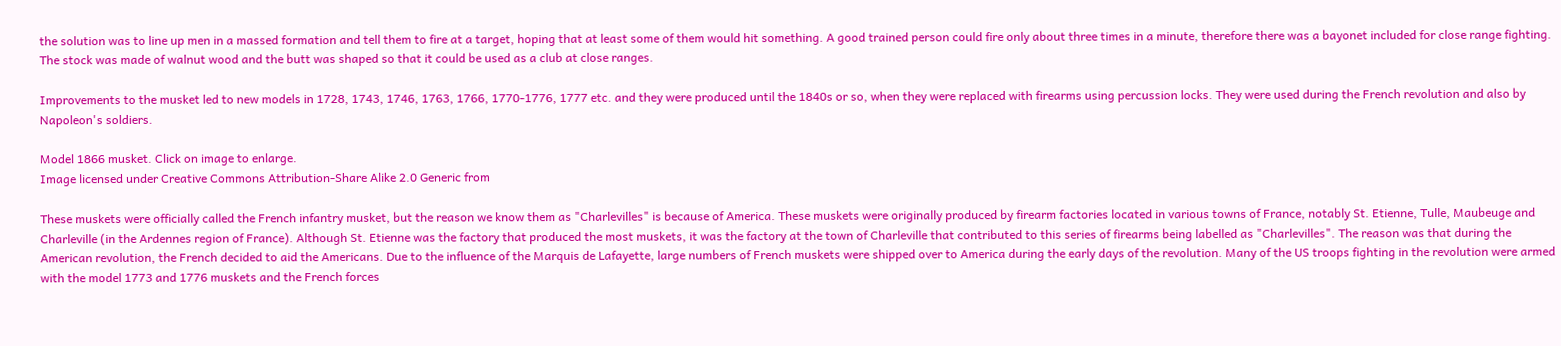the solution was to line up men in a massed formation and tell them to fire at a target, hoping that at least some of them would hit something. A good trained person could fire only about three times in a minute, therefore there was a bayonet included for close range fighting. The stock was made of walnut wood and the butt was shaped so that it could be used as a club at close ranges.

Improvements to the musket led to new models in 1728, 1743, 1746, 1763, 1766, 1770-1776, 1777 etc. and they were produced until the 1840s or so, when they were replaced with firearms using percussion locks. They were used during the French revolution and also by Napoleon's soldiers.

Model 1866 musket. Click on image to enlarge.
Image licensed under Creative Commons Attribution-Share Alike 2.0 Generic from

These muskets were officially called the French infantry musket, but the reason we know them as "Charlevilles" is because of America. These muskets were originally produced by firearm factories located in various towns of France, notably St. Etienne, Tulle, Maubeuge and Charleville (in the Ardennes region of France). Although St. Etienne was the factory that produced the most muskets, it was the factory at the town of Charleville that contributed to this series of firearms being labelled as "Charlevilles". The reason was that during the American revolution, the French decided to aid the Americans. Due to the influence of the Marquis de Lafayette, large numbers of French muskets were shipped over to America during the early days of the revolution. Many of the US troops fighting in the revolution were armed with the model 1773 and 1776 muskets and the French forces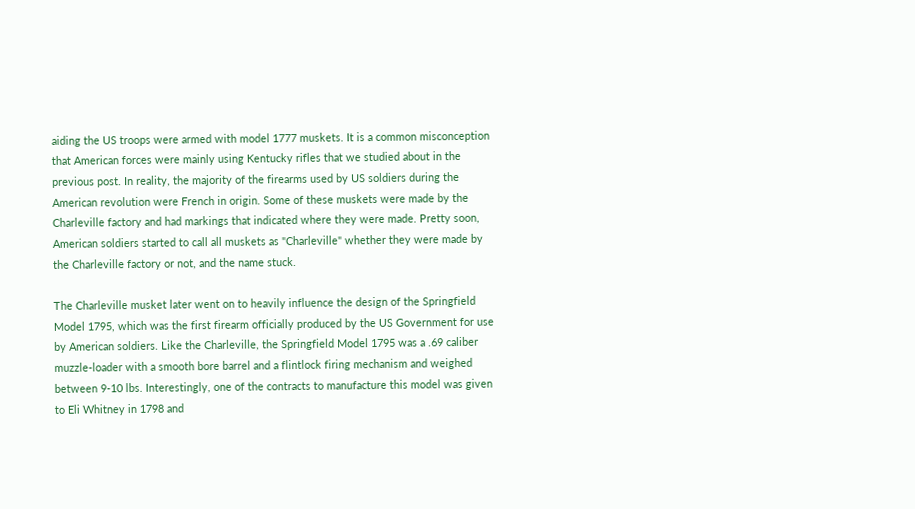aiding the US troops were armed with model 1777 muskets. It is a common misconception that American forces were mainly using Kentucky rifles that we studied about in the previous post. In reality, the majority of the firearms used by US soldiers during the American revolution were French in origin. Some of these muskets were made by the Charleville factory and had markings that indicated where they were made. Pretty soon, American soldiers started to call all muskets as "Charleville" whether they were made by the Charleville factory or not, and the name stuck.

The Charleville musket later went on to heavily influence the design of the Springfield Model 1795, which was the first firearm officially produced by the US Government for use by American soldiers. Like the Charleville, the Springfield Model 1795 was a .69 caliber muzzle-loader with a smooth bore barrel and a flintlock firing mechanism and weighed between 9-10 lbs. Interestingly, one of the contracts to manufacture this model was given to Eli Whitney in 1798 and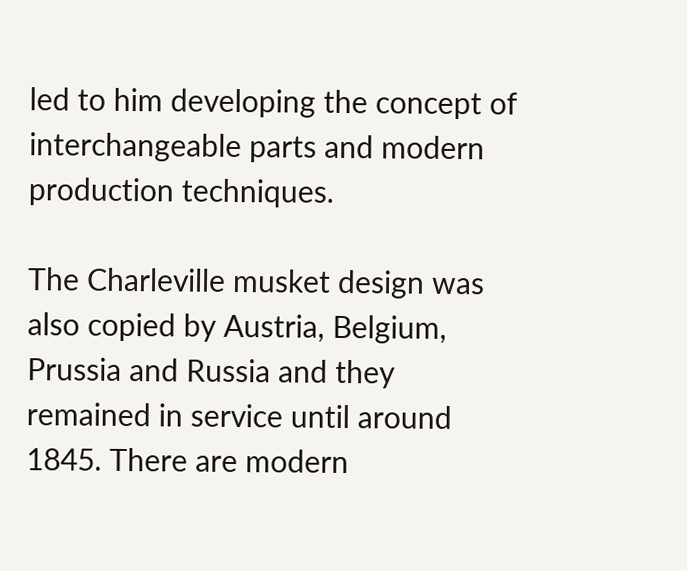led to him developing the concept of interchangeable parts and modern production techniques.

The Charleville musket design was also copied by Austria, Belgium, Prussia and Russia and they remained in service until around 1845. There are modern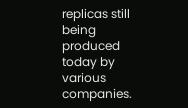replicas still being produced today by various companies.